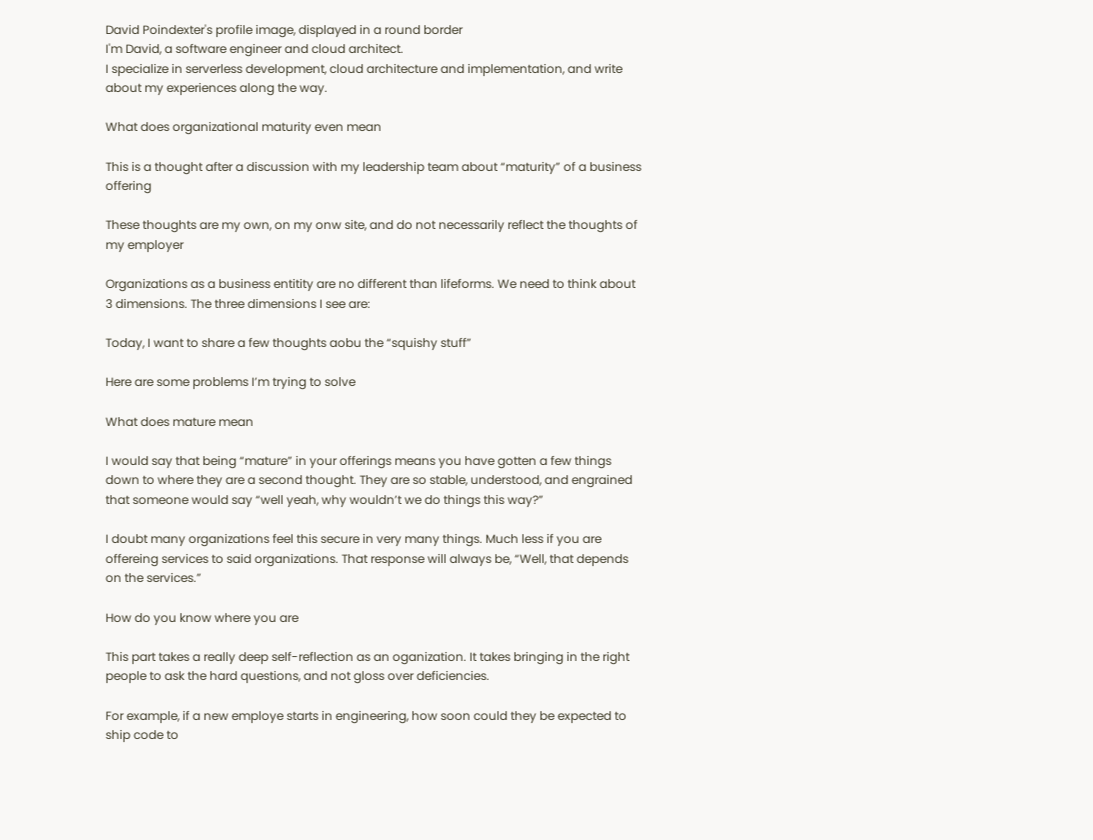David Poindexter's profile image, displayed in a round border
I'm David, a software engineer and cloud architect.
I specialize in serverless development, cloud architecture and implementation, and write about my experiences along the way.

What does organizational maturity even mean

This is a thought after a discussion with my leadership team about “maturity” of a business offering

These thoughts are my own, on my onw site, and do not necessarily reflect the thoughts of my employer

Organizations as a business entitity are no different than lifeforms. We need to think about 3 dimensions. The three dimensions I see are:

Today, I want to share a few thoughts aobu the “squishy stuff”

Here are some problems I’m trying to solve

What does mature mean

I would say that being “mature” in your offerings means you have gotten a few things down to where they are a second thought. They are so stable, understood, and engrained that someone would say “well yeah, why wouldn’t we do things this way?”

I doubt many organizations feel this secure in very many things. Much less if you are offereing services to said organizations. That response will always be, “Well, that depends on the services.”

How do you know where you are

This part takes a really deep self-reflection as an oganization. It takes bringing in the right people to ask the hard questions, and not gloss over deficiencies.

For example, if a new employe starts in engineering, how soon could they be expected to ship code to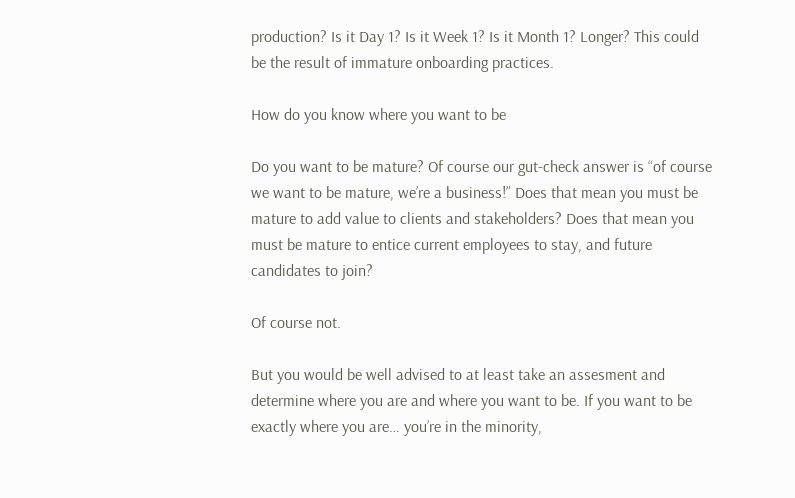production? Is it Day 1? Is it Week 1? Is it Month 1? Longer? This could be the result of immature onboarding practices.

How do you know where you want to be

Do you want to be mature? Of course our gut-check answer is “of course we want to be mature, we’re a business!” Does that mean you must be mature to add value to clients and stakeholders? Does that mean you must be mature to entice current employees to stay, and future candidates to join?

Of course not.

But you would be well advised to at least take an assesment and determine where you are and where you want to be. If you want to be exactly where you are… you’re in the minority,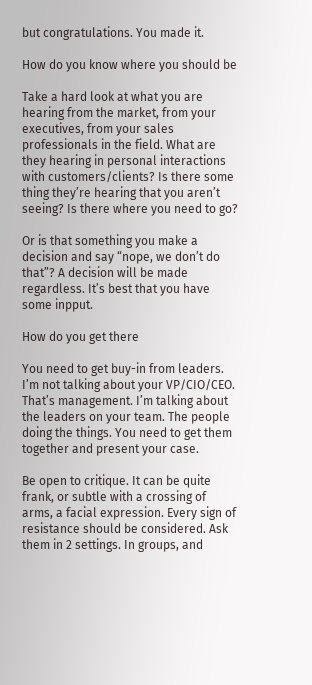but congratulations. You made it.

How do you know where you should be

Take a hard look at what you are hearing from the market, from your executives, from your sales professionals in the field. What are they hearing in personal interactions with customers/clients? Is there some thing they’re hearing that you aren’t seeing? Is there where you need to go?

Or is that something you make a decision and say “nope, we don’t do that”? A decision will be made regardless. It’s best that you have some inpput.

How do you get there

You need to get buy-in from leaders. I’m not talking about your VP/CIO/CEO. That’s management. I’m talking about the leaders on your team. The people doing the things. You need to get them together and present your case.

Be open to critique. It can be quite frank, or subtle with a crossing of arms, a facial expression. Every sign of resistance should be considered. Ask them in 2 settings. In groups, and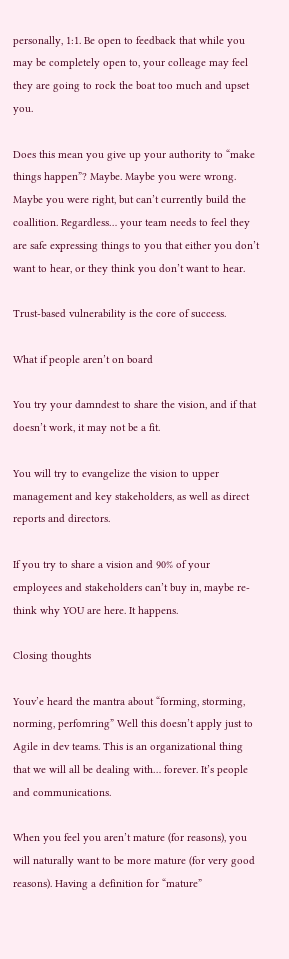personally, 1:1. Be open to feedback that while you may be completely open to, your colleage may feel they are going to rock the boat too much and upset you.

Does this mean you give up your authority to “make things happen”? Maybe. Maybe you were wrong. Maybe you were right, but can’t currently build the coallition. Regardless… your team needs to feel they are safe expressing things to you that either you don’t want to hear, or they think you don’t want to hear.

Trust-based vulnerability is the core of success.

What if people aren’t on board

You try your damndest to share the vision, and if that doesn’t work, it may not be a fit.

You will try to evangelize the vision to upper management and key stakeholders, as well as direct reports and directors.

If you try to share a vision and 90% of your employees and stakeholders can’t buy in, maybe re-think why YOU are here. It happens.

Closing thoughts

Youv’e heard the mantra about “forming, storming, norming, perfomring” Well this doesn’t apply just to Agile in dev teams. This is an organizational thing that we will all be dealing with… forever. It’s people and communications.

When you feel you aren’t mature (for reasons), you will naturally want to be more mature (for very good reasons). Having a definition for “mature”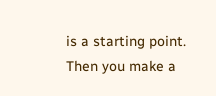is a starting point. Then you make a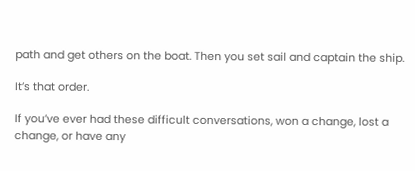path and get others on the boat. Then you set sail and captain the ship.

It’s that order.

If you’ve ever had these difficult conversations, won a change, lost a change, or have any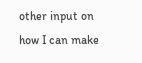other input on how I can make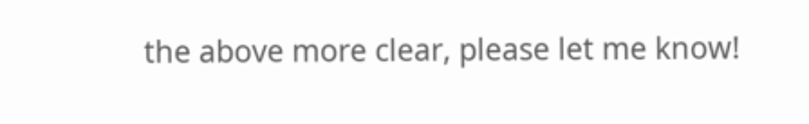the above more clear, please let me know!